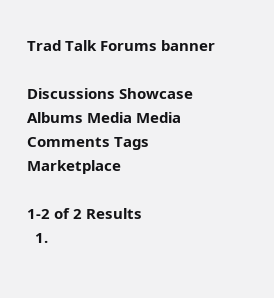Trad Talk Forums banner

Discussions Showcase Albums Media Media Comments Tags Marketplace

1-2 of 2 Results
  1.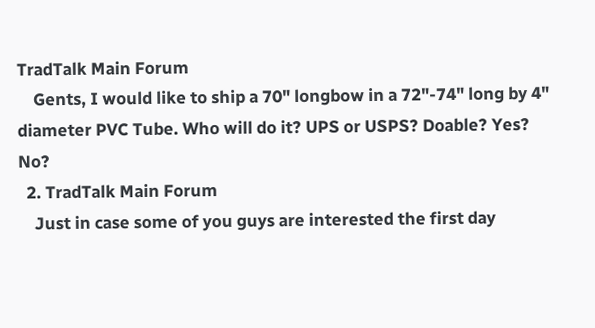TradTalk Main Forum
    Gents, I would like to ship a 70" longbow in a 72"-74" long by 4" diameter PVC Tube. Who will do it? UPS or USPS? Doable? Yes? No?
  2. TradTalk Main Forum
    Just in case some of you guys are interested the first day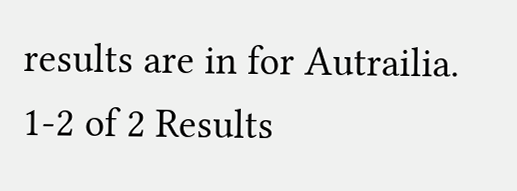results are in for Autrailia.
1-2 of 2 Results